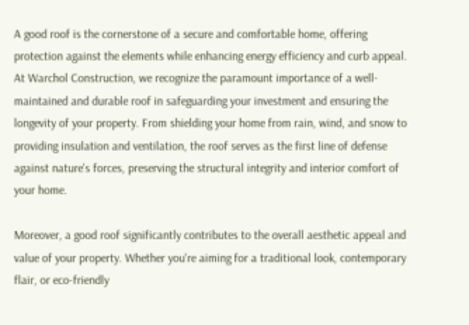A good roof is the cornerstone of a secure and comfortable home, offering protection against the elements while enhancing energy efficiency and curb appeal. At Warchol Construction, we recognize the paramount importance of a well-maintained and durable roof in safeguarding your investment and ensuring the longevity of your property. From shielding your home from rain, wind, and snow to providing insulation and ventilation, the roof serves as the first line of defense against nature's forces, preserving the structural integrity and interior comfort of your home.

Moreover, a good roof significantly contributes to the overall aesthetic appeal and value of your property. Whether you're aiming for a traditional look, contemporary flair, or eco-friendly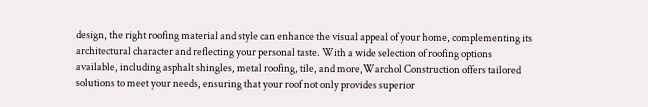design, the right roofing material and style can enhance the visual appeal of your home, complementing its architectural character and reflecting your personal taste. With a wide selection of roofing options available, including asphalt shingles, metal roofing, tile, and more,Warchol Construction offers tailored solutions to meet your needs, ensuring that your roof not only provides superior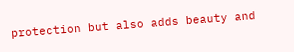protection but also adds beauty and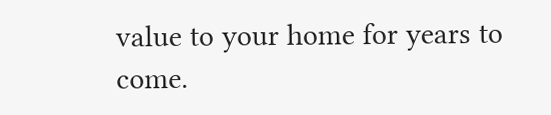value to your home for years to come.